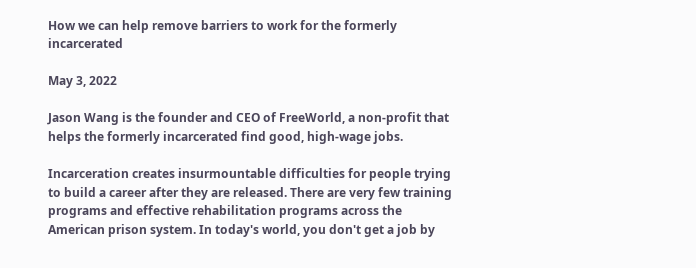How we can help remove barriers to work for the formerly incarcerated

May 3, 2022

Jason Wang is the founder and CEO of FreeWorld, a non-profit that helps the formerly incarcerated find good, high-wage jobs.

Incarceration creates insurmountable difficulties for people trying to build a career after they are released. There are very few training programs and effective rehabilitation programs across the American prison system. In today's world, you don't get a job by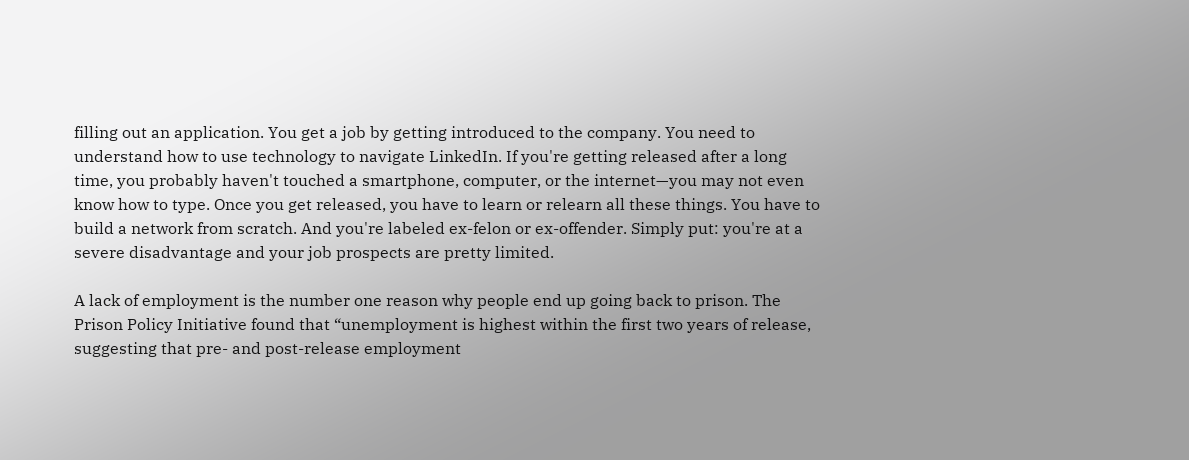filling out an application. You get a job by getting introduced to the company. You need to understand how to use technology to navigate LinkedIn. If you're getting released after a long time, you probably haven't touched a smartphone, computer, or the internet—you may not even know how to type. Once you get released, you have to learn or relearn all these things. You have to build a network from scratch. And you're labeled ex-felon or ex-offender. Simply put: you're at a severe disadvantage and your job prospects are pretty limited.

A lack of employment is the number one reason why people end up going back to prison. The Prison Policy Initiative found that “unemployment is highest within the first two years of release, suggesting that pre- and post-release employment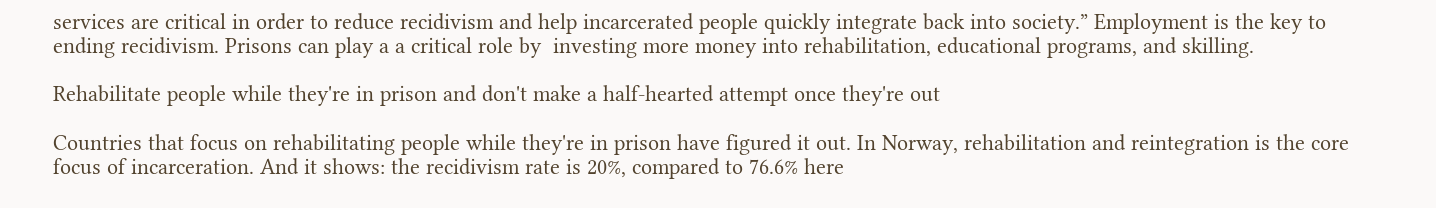services are critical in order to reduce recidivism and help incarcerated people quickly integrate back into society.” Employment is the key to ending recidivism. Prisons can play a a critical role by  investing more money into rehabilitation, educational programs, and skilling.

Rehabilitate people while they're in prison and don't make a half-hearted attempt once they're out

Countries that focus on rehabilitating people while they're in prison have figured it out. In Norway, rehabilitation and reintegration is the core focus of incarceration. And it shows: the recidivism rate is 20%, compared to 76.6% here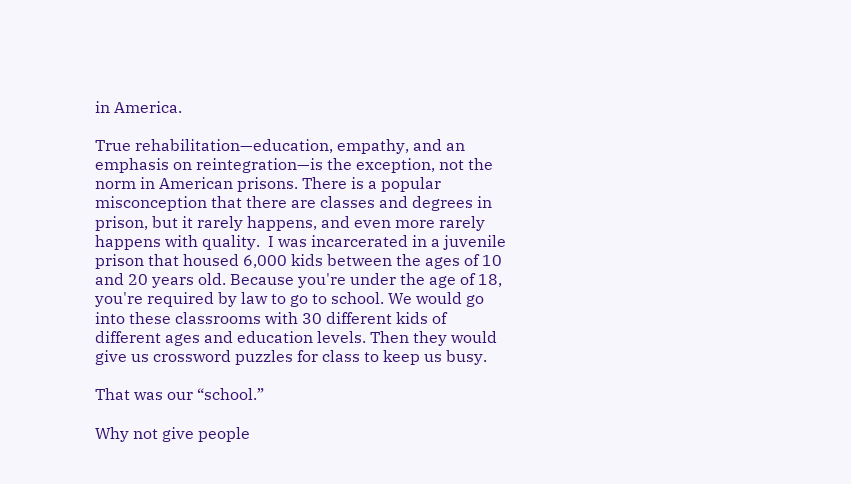in America.

True rehabilitation—education, empathy, and an emphasis on reintegration—is the exception, not the norm in American prisons. There is a popular misconception that there are classes and degrees in prison, but it rarely happens, and even more rarely happens with quality.  I was incarcerated in a juvenile prison that housed 6,000 kids between the ages of 10 and 20 years old. Because you're under the age of 18, you're required by law to go to school. We would go into these classrooms with 30 different kids of different ages and education levels. Then they would give us crossword puzzles for class to keep us busy.

That was our “school.”

Why not give people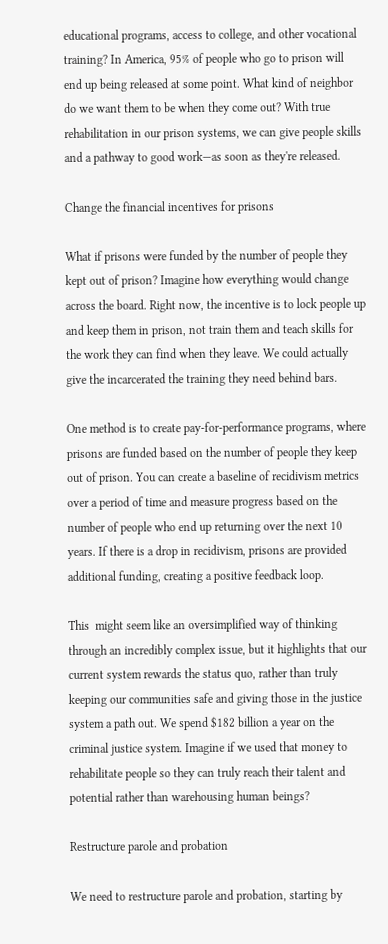educational programs, access to college, and other vocational training? In America, 95% of people who go to prison will end up being released at some point. What kind of neighbor do we want them to be when they come out? With true rehabilitation in our prison systems, we can give people skills and a pathway to good work—as soon as they're released.

Change the financial incentives for prisons

What if prisons were funded by the number of people they kept out of prison? Imagine how everything would change across the board. Right now, the incentive is to lock people up and keep them in prison, not train them and teach skills for the work they can find when they leave. We could actually give the incarcerated the training they need behind bars.

One method is to create pay-for-performance programs, where prisons are funded based on the number of people they keep out of prison. You can create a baseline of recidivism metrics over a period of time and measure progress based on the number of people who end up returning over the next 10 years. If there is a drop in recidivism, prisons are provided additional funding, creating a positive feedback loop.

This  might seem like an oversimplified way of thinking through an incredibly complex issue, but it highlights that our current system rewards the status quo, rather than truly keeping our communities safe and giving those in the justice system a path out. We spend $182 billion a year on the criminal justice system. Imagine if we used that money to rehabilitate people so they can truly reach their talent and potential rather than warehousing human beings?

Restructure parole and probation

We need to restructure parole and probation, starting by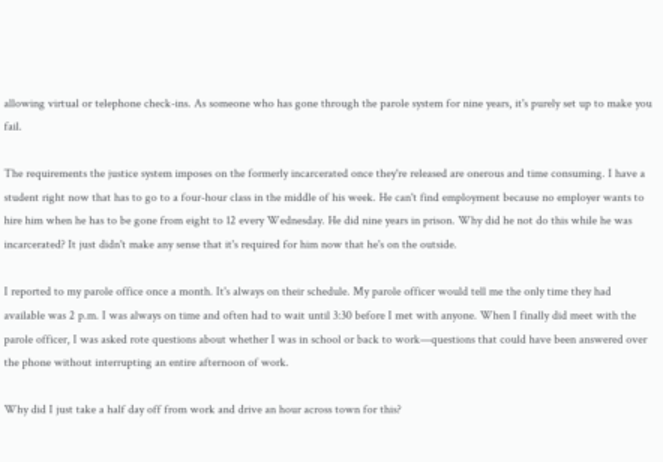allowing virtual or telephone check-ins. As someone who has gone through the parole system for nine years, it's purely set up to make you fail.

The requirements the justice system imposes on the formerly incarcerated once they're released are onerous and time consuming. I have a student right now that has to go to a four-hour class in the middle of his week. He can't find employment because no employer wants to hire him when he has to be gone from eight to 12 every Wednesday. He did nine years in prison. Why did he not do this while he was incarcerated? It just didn't make any sense that it's required for him now that he's on the outside.

I reported to my parole office once a month. It's always on their schedule. My parole officer would tell me the only time they had available was 2 p.m. I was always on time and often had to wait until 3:30 before I met with anyone. When I finally did meet with the parole officer, I was asked rote questions about whether I was in school or back to work—questions that could have been answered over the phone without interrupting an entire afternoon of work.

Why did I just take a half day off from work and drive an hour across town for this?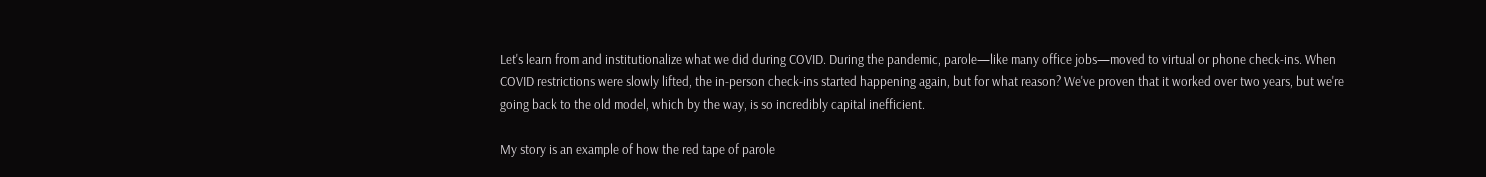Let's learn from and institutionalize what we did during COVID. During the pandemic, parole—like many office jobs—moved to virtual or phone check-ins. When COVID restrictions were slowly lifted, the in-person check-ins started happening again, but for what reason? We've proven that it worked over two years, but we're going back to the old model, which by the way, is so incredibly capital inefficient.

My story is an example of how the red tape of parole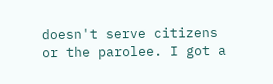doesn't serve citizens or the parolee. I got a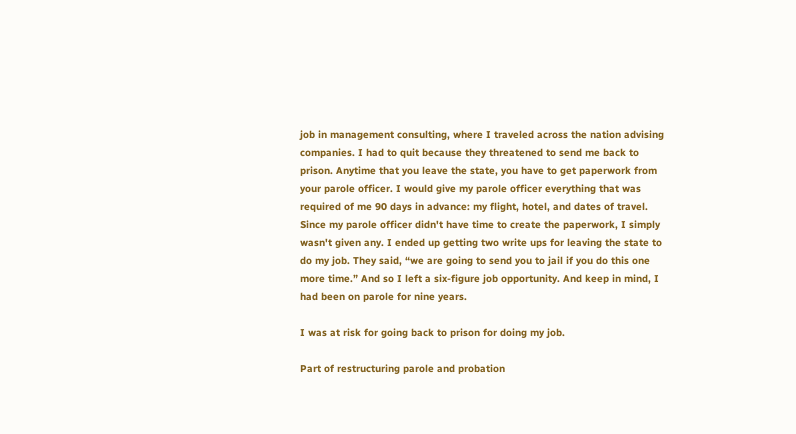job in management consulting, where I traveled across the nation advising companies. I had to quit because they threatened to send me back to prison. Anytime that you leave the state, you have to get paperwork from your parole officer. I would give my parole officer everything that was required of me 90 days in advance: my flight, hotel, and dates of travel. Since my parole officer didn't have time to create the paperwork, I simply wasn't given any. I ended up getting two write ups for leaving the state to do my job. They said, “we are going to send you to jail if you do this one more time.” And so I left a six-figure job opportunity. And keep in mind, I had been on parole for nine years.

I was at risk for going back to prison for doing my job.

Part of restructuring parole and probation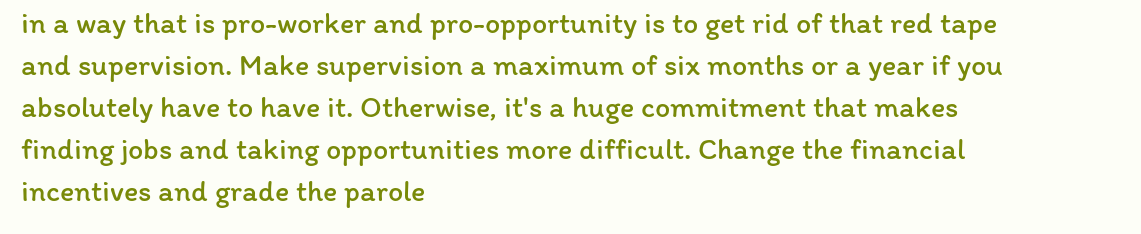in a way that is pro-worker and pro-opportunity is to get rid of that red tape and supervision. Make supervision a maximum of six months or a year if you absolutely have to have it. Otherwise, it's a huge commitment that makes finding jobs and taking opportunities more difficult. Change the financial incentives and grade the parole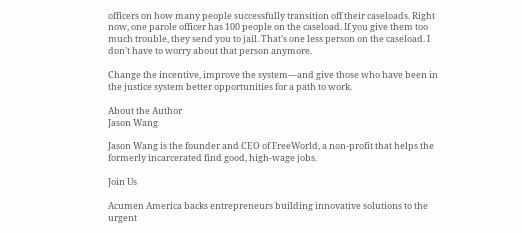officers on how many people successfully transition off their caseloads. Right now, one parole officer has 100 people on the caseload. If you give them too much trouble, they send you to jail. That's one less person on the caseload. I don't have to worry about that person anymore.

Change the incentive, improve the system—and give those who have been in the justice system better opportunities for a path to work.

About the Author
Jason Wang

Jason Wang is the founder and CEO of FreeWorld, a non-profit that helps the formerly incarcerated find good, high-wage jobs.

Join Us

Acumen America backs entrepreneurs building innovative solutions to the urgent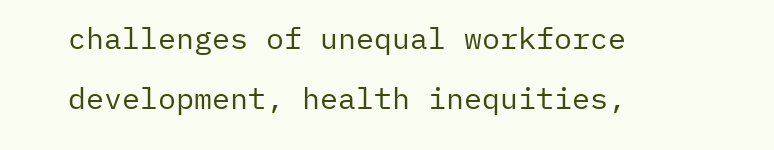challenges of unequal workforce development, health inequities,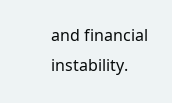and financial instability.